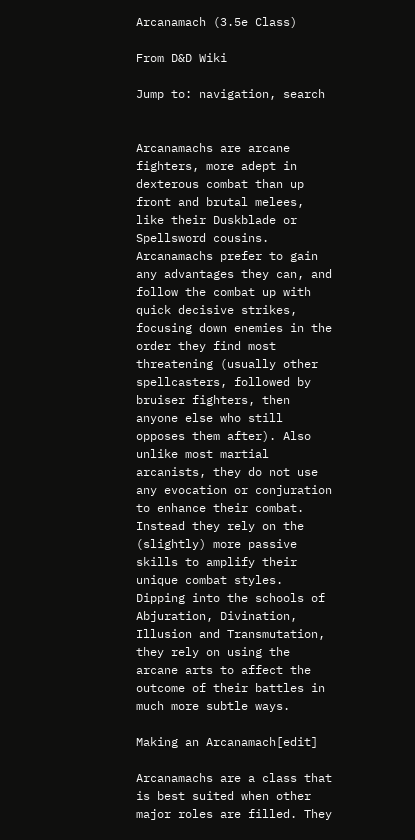Arcanamach (3.5e Class)

From D&D Wiki

Jump to: navigation, search


Arcanamachs are arcane fighters, more adept in dexterous combat than up front and brutal melees, like their Duskblade or Spellsword cousins. Arcanamachs prefer to gain any advantages they can, and follow the combat up with quick decisive strikes, focusing down enemies in the order they find most threatening (usually other spellcasters, followed by bruiser fighters, then anyone else who still opposes them after). Also unlike most martial arcanists, they do not use any evocation or conjuration to enhance their combat. Instead they rely on the (slightly) more passive skills to amplify their unique combat styles. Dipping into the schools of Abjuration, Divination, Illusion and Transmutation, they rely on using the arcane arts to affect the outcome of their battles in much more subtle ways.

Making an Arcanamach[edit]

Arcanamachs are a class that is best suited when other major roles are filled. They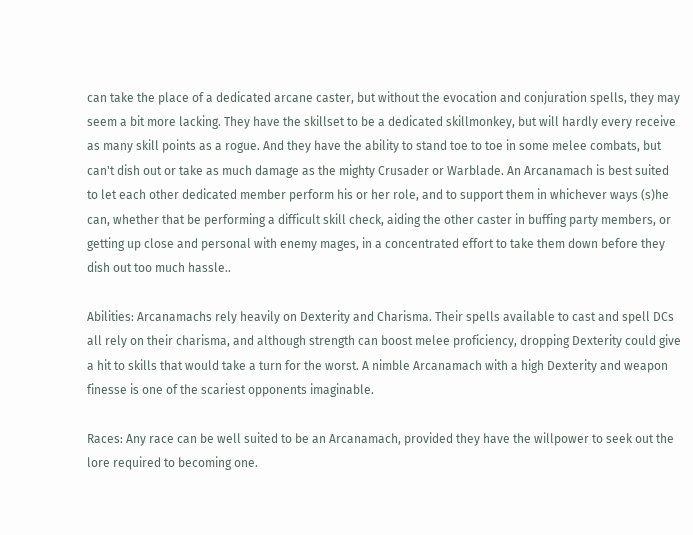can take the place of a dedicated arcane caster, but without the evocation and conjuration spells, they may seem a bit more lacking. They have the skillset to be a dedicated skillmonkey, but will hardly every receive as many skill points as a rogue. And they have the ability to stand toe to toe in some melee combats, but can't dish out or take as much damage as the mighty Crusader or Warblade. An Arcanamach is best suited to let each other dedicated member perform his or her role, and to support them in whichever ways (s)he can, whether that be performing a difficult skill check, aiding the other caster in buffing party members, or getting up close and personal with enemy mages, in a concentrated effort to take them down before they dish out too much hassle..

Abilities: Arcanamachs rely heavily on Dexterity and Charisma. Their spells available to cast and spell DCs all rely on their charisma, and although strength can boost melee proficiency, dropping Dexterity could give a hit to skills that would take a turn for the worst. A nimble Arcanamach with a high Dexterity and weapon finesse is one of the scariest opponents imaginable.

Races: Any race can be well suited to be an Arcanamach, provided they have the willpower to seek out the lore required to becoming one.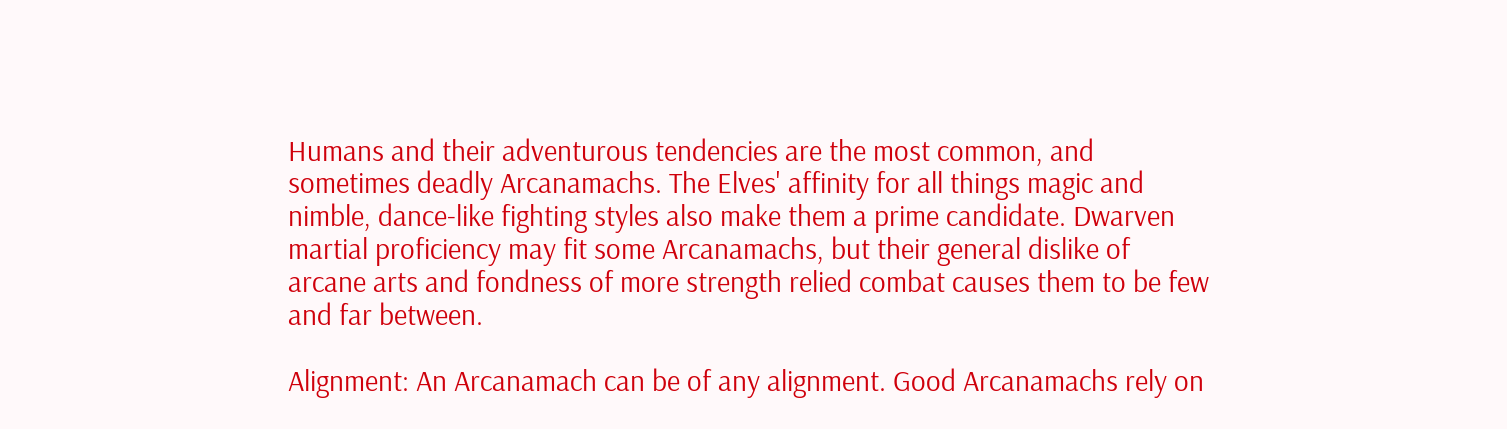Humans and their adventurous tendencies are the most common, and sometimes deadly Arcanamachs. The Elves' affinity for all things magic and nimble, dance-like fighting styles also make them a prime candidate. Dwarven martial proficiency may fit some Arcanamachs, but their general dislike of arcane arts and fondness of more strength relied combat causes them to be few and far between.

Alignment: An Arcanamach can be of any alignment. Good Arcanamachs rely on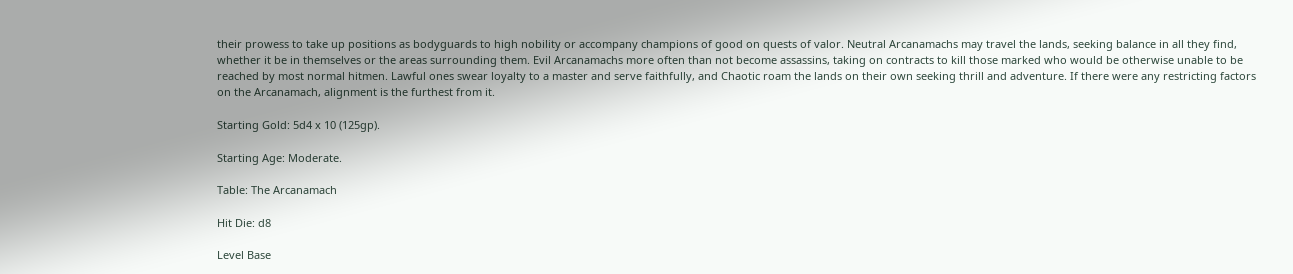their prowess to take up positions as bodyguards to high nobility or accompany champions of good on quests of valor. Neutral Arcanamachs may travel the lands, seeking balance in all they find, whether it be in themselves or the areas surrounding them. Evil Arcanamachs more often than not become assassins, taking on contracts to kill those marked who would be otherwise unable to be reached by most normal hitmen. Lawful ones swear loyalty to a master and serve faithfully, and Chaotic roam the lands on their own seeking thrill and adventure. If there were any restricting factors on the Arcanamach, alignment is the furthest from it.

Starting Gold: 5d4 x 10 (125gp).

Starting Age: Moderate.

Table: The Arcanamach

Hit Die: d8

Level Base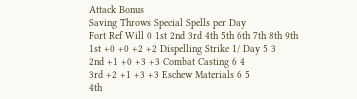Attack Bonus
Saving Throws Special Spells per Day
Fort Ref Will 0 1st 2nd 3rd 4th 5th 6th 7th 8th 9th
1st +0 +0 +2 +2 Dispelling Strike 1/ Day 5 3
2nd +1 +0 +3 +3 Combat Casting 6 4
3rd +2 +1 +3 +3 Eschew Materials 6 5
4th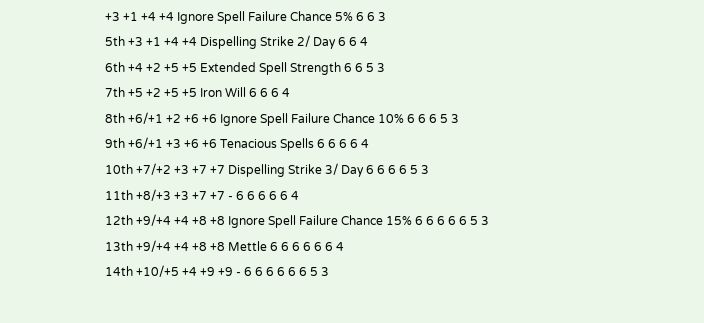+3 +1 +4 +4 Ignore Spell Failure Chance 5% 6 6 3
5th +3 +1 +4 +4 Dispelling Strike 2/ Day 6 6 4
6th +4 +2 +5 +5 Extended Spell Strength 6 6 5 3
7th +5 +2 +5 +5 Iron Will 6 6 6 4
8th +6/+1 +2 +6 +6 Ignore Spell Failure Chance 10% 6 6 6 5 3
9th +6/+1 +3 +6 +6 Tenacious Spells 6 6 6 6 4
10th +7/+2 +3 +7 +7 Dispelling Strike 3/ Day 6 6 6 6 5 3
11th +8/+3 +3 +7 +7 - 6 6 6 6 6 4
12th +9/+4 +4 +8 +8 Ignore Spell Failure Chance 15% 6 6 6 6 6 5 3
13th +9/+4 +4 +8 +8 Mettle 6 6 6 6 6 6 4
14th +10/+5 +4 +9 +9 - 6 6 6 6 6 6 5 3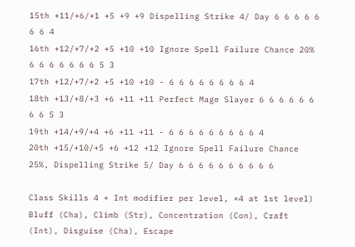15th +11/+6/+1 +5 +9 +9 Dispelling Strike 4/ Day 6 6 6 6 6 6 6 4
16th +12/+7/+2 +5 +10 +10 Ignore Spell Failure Chance 20% 6 6 6 6 6 6 6 5 3
17th +12/+7/+2 +5 +10 +10 - 6 6 6 6 6 6 6 6 4
18th +13/+8/+3 +6 +11 +11 Perfect Mage Slayer 6 6 6 6 6 6 6 6 5 3
19th +14/+9/+4 +6 +11 +11 - 6 6 6 6 6 6 6 6 6 4
20th +15/+10/+5 +6 +12 +12 Ignore Spell Failure Chance 25%, Dispelling Strike 5/ Day 6 6 6 6 6 6 6 6 6 6

Class Skills 4 + Int modifier per level, ×4 at 1st level)
Bluff (Cha), Climb (Str), Concentration (Con), Craft (Int), Disguise (Cha), Escape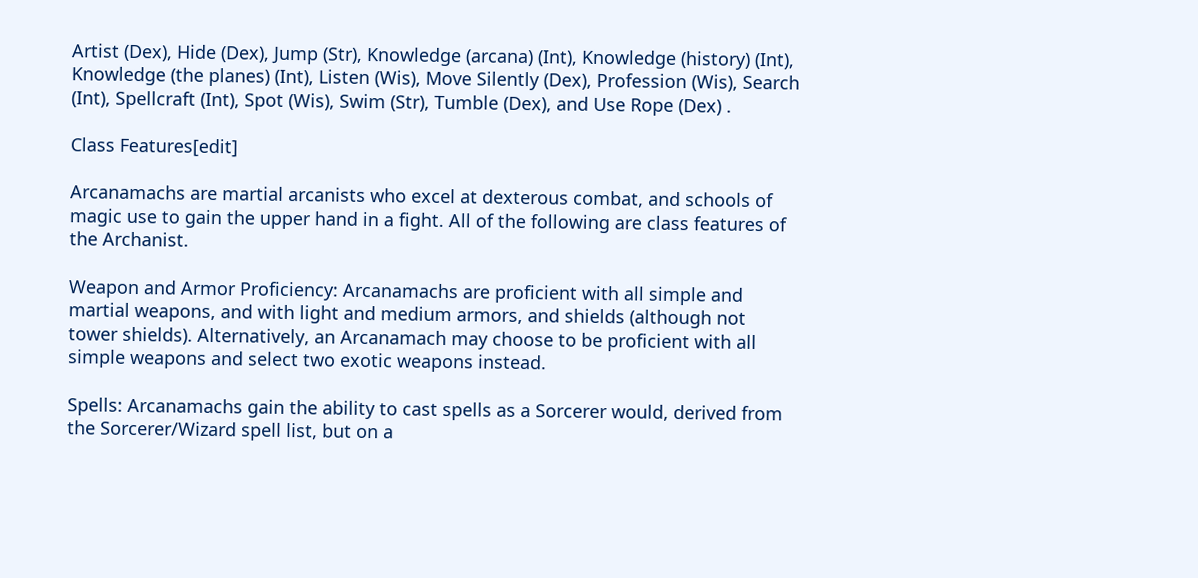Artist (Dex), Hide (Dex), Jump (Str), Knowledge (arcana) (Int), Knowledge (history) (Int), Knowledge (the planes) (Int), Listen (Wis), Move Silently (Dex), Profession (Wis), Search (Int), Spellcraft (Int), Spot (Wis), Swim (Str), Tumble (Dex), and Use Rope (Dex) .

Class Features[edit]

Arcanamachs are martial arcanists who excel at dexterous combat, and schools of magic use to gain the upper hand in a fight. All of the following are class features of the Archanist.

Weapon and Armor Proficiency: Arcanamachs are proficient with all simple and martial weapons, and with light and medium armors, and shields (although not tower shields). Alternatively, an Arcanamach may choose to be proficient with all simple weapons and select two exotic weapons instead.

Spells: Arcanamachs gain the ability to cast spells as a Sorcerer would, derived from the Sorcerer/Wizard spell list, but on a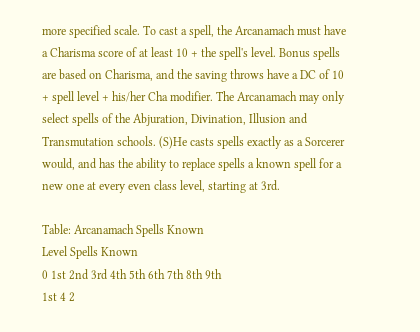more specified scale. To cast a spell, the Arcanamach must have a Charisma score of at least 10 + the spell's level. Bonus spells are based on Charisma, and the saving throws have a DC of 10 + spell level + his/her Cha modifier. The Arcanamach may only select spells of the Abjuration, Divination, Illusion and Transmutation schools. (S)He casts spells exactly as a Sorcerer would, and has the ability to replace spells a known spell for a new one at every even class level, starting at 3rd.

Table: Arcanamach Spells Known
Level Spells Known
0 1st 2nd 3rd 4th 5th 6th 7th 8th 9th
1st 4 2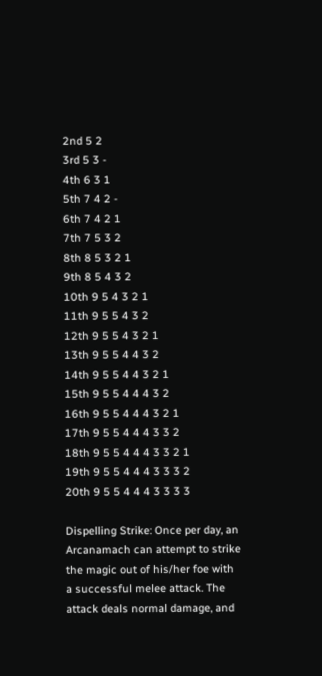2nd 5 2
3rd 5 3 -
4th 6 3 1
5th 7 4 2 -
6th 7 4 2 1
7th 7 5 3 2
8th 8 5 3 2 1
9th 8 5 4 3 2
10th 9 5 4 3 2 1
11th 9 5 5 4 3 2
12th 9 5 5 4 3 2 1
13th 9 5 5 4 4 3 2
14th 9 5 5 4 4 3 2 1
15th 9 5 5 4 4 4 3 2
16th 9 5 5 4 4 4 3 2 1
17th 9 5 5 4 4 4 3 3 2
18th 9 5 5 4 4 4 3 3 2 1
19th 9 5 5 4 4 4 3 3 3 2
20th 9 5 5 4 4 4 3 3 3 3

Dispelling Strike: Once per day, an Arcanamach can attempt to strike the magic out of his/her foe with a successful melee attack. The attack deals normal damage, and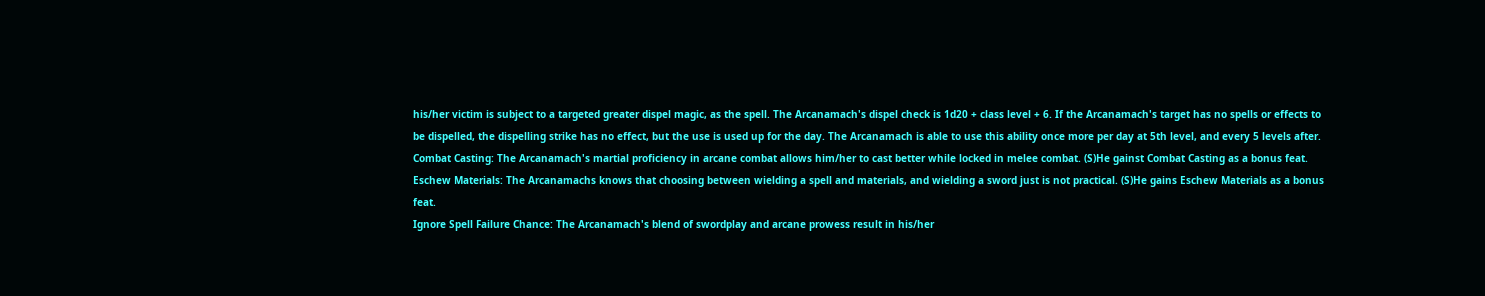his/her victim is subject to a targeted greater dispel magic, as the spell. The Arcanamach's dispel check is 1d20 + class level + 6. If the Arcanamach's target has no spells or effects to be dispelled, the dispelling strike has no effect, but the use is used up for the day. The Arcanamach is able to use this ability once more per day at 5th level, and every 5 levels after.
Combat Casting: The Arcanamach's martial proficiency in arcane combat allows him/her to cast better while locked in melee combat. (S)He gainst Combat Casting as a bonus feat.
Eschew Materials: The Arcanamachs knows that choosing between wielding a spell and materials, and wielding a sword just is not practical. (S)He gains Eschew Materials as a bonus feat.
Ignore Spell Failure Chance: The Arcanamach's blend of swordplay and arcane prowess result in his/her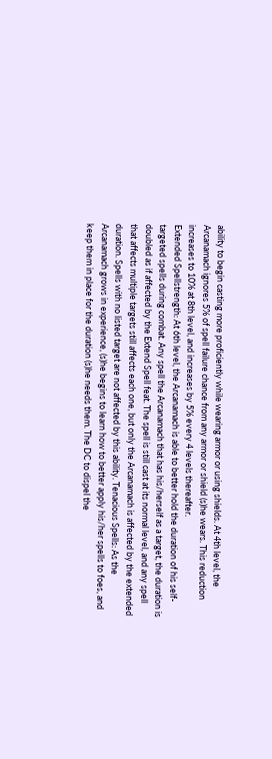ability to begin casting more proficiently while wearing armor or using shields. At 4th level, the Arcanamach ignores 5% of spell failure chance from any armor or shield (s)he wears. This reduction increases to 10% at 8th level, and increases by 5% every 4 levels thereafter.
Extended Spellstrength: At 6th level, the Arcanamach is able to better hold the duration of his self-targeted spells during combat. Any spell the Arcanamach that has his/herself as a target, the duration is doubled as if affected by the Extend Spell feat. The spell is still cast at its normal level, and any spell that affects multiple targets still affects each one, but only the Arcanamach is affected by the extended duration. Spells with no listed target are not affected by this ability. Tenacious Spells: As the Arcanamach grows in experience, (s)he begins to learn how to better apply his/her spells to foes, and keep them in place for the duration (s)he needs them. The DC to dispel the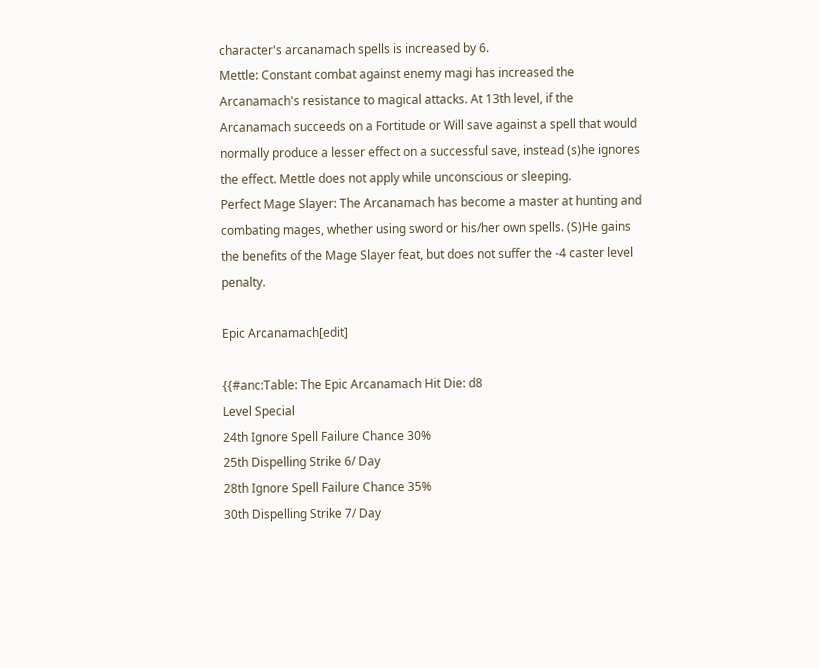character's arcanamach spells is increased by 6.
Mettle: Constant combat against enemy magi has increased the Arcanamach's resistance to magical attacks. At 13th level, if the Arcanamach succeeds on a Fortitude or Will save against a spell that would normally produce a lesser effect on a successful save, instead (s)he ignores the effect. Mettle does not apply while unconscious or sleeping.
Perfect Mage Slayer: The Arcanamach has become a master at hunting and combating mages, whether using sword or his/her own spells. (S)He gains the benefits of the Mage Slayer feat, but does not suffer the -4 caster level penalty.

Epic Arcanamach[edit]

{{#anc:Table: The Epic Arcanamach Hit Die: d8
Level Special
24th Ignore Spell Failure Chance 30%
25th Dispelling Strike 6/ Day
28th Ignore Spell Failure Chance 35%
30th Dispelling Strike 7/ Day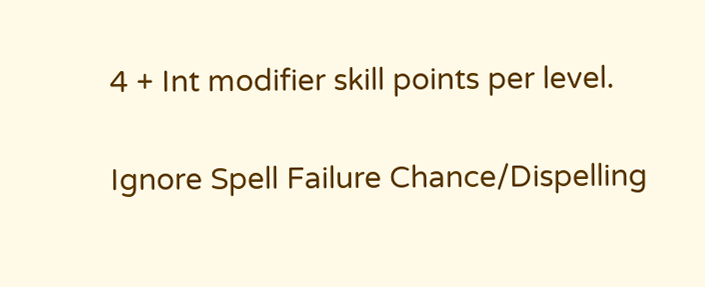4 + Int modifier skill points per level.

Ignore Spell Failure Chance/Dispelling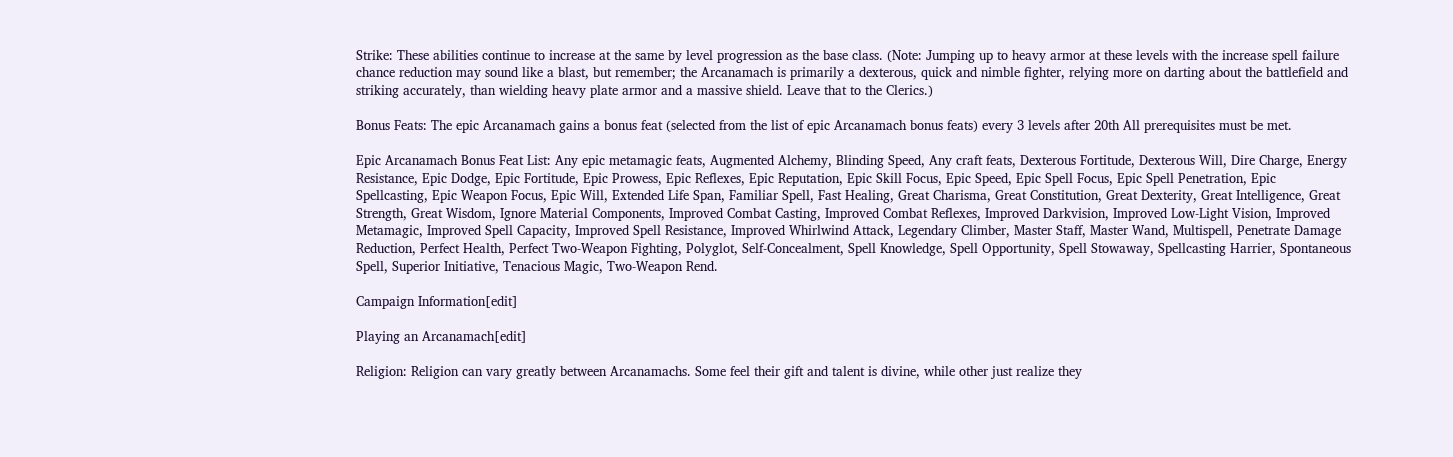Strike: These abilities continue to increase at the same by level progression as the base class. (Note: Jumping up to heavy armor at these levels with the increase spell failure chance reduction may sound like a blast, but remember; the Arcanamach is primarily a dexterous, quick and nimble fighter, relying more on darting about the battlefield and striking accurately, than wielding heavy plate armor and a massive shield. Leave that to the Clerics.)

Bonus Feats: The epic Arcanamach gains a bonus feat (selected from the list of epic Arcanamach bonus feats) every 3 levels after 20th All prerequisites must be met.

Epic Arcanamach Bonus Feat List: Any epic metamagic feats, Augmented Alchemy, Blinding Speed, Any craft feats, Dexterous Fortitude, Dexterous Will, Dire Charge, Energy Resistance, Epic Dodge, Epic Fortitude, Epic Prowess, Epic Reflexes, Epic Reputation, Epic Skill Focus, Epic Speed, Epic Spell Focus, Epic Spell Penetration, Epic Spellcasting, Epic Weapon Focus, Epic Will, Extended Life Span, Familiar Spell, Fast Healing, Great Charisma, Great Constitution, Great Dexterity, Great Intelligence, Great Strength, Great Wisdom, Ignore Material Components, Improved Combat Casting, Improved Combat Reflexes, Improved Darkvision, Improved Low-Light Vision, Improved Metamagic, Improved Spell Capacity, Improved Spell Resistance, Improved Whirlwind Attack, Legendary Climber, Master Staff, Master Wand, Multispell, Penetrate Damage Reduction, Perfect Health, Perfect Two-Weapon Fighting, Polyglot, Self-Concealment, Spell Knowledge, Spell Opportunity, Spell Stowaway, Spellcasting Harrier, Spontaneous Spell, Superior Initiative, Tenacious Magic, Two-Weapon Rend.

Campaign Information[edit]

Playing an Arcanamach[edit]

Religion: Religion can vary greatly between Arcanamachs. Some feel their gift and talent is divine, while other just realize they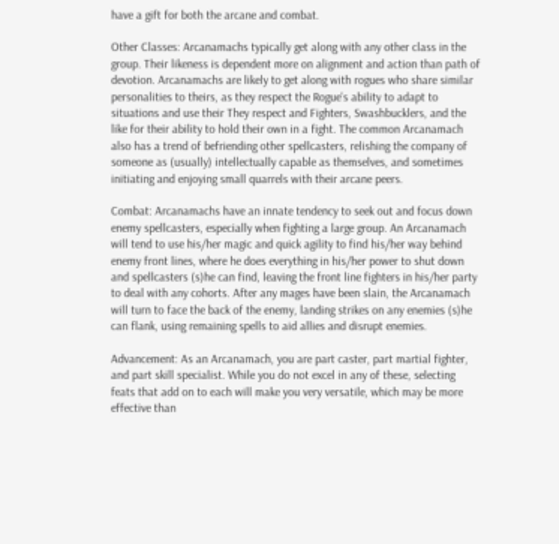have a gift for both the arcane and combat.

Other Classes: Arcanamachs typically get along with any other class in the group. Their likeness is dependent more on alignment and action than path of devotion. Arcanamachs are likely to get along with rogues who share similar personalities to theirs, as they respect the Rogue's ability to adapt to situations and use their They respect and Fighters, Swashbucklers, and the like for their ability to hold their own in a fight. The common Arcanamach also has a trend of befriending other spellcasters, relishing the company of someone as (usually) intellectually capable as themselves, and sometimes initiating and enjoying small quarrels with their arcane peers.

Combat: Arcanamachs have an innate tendency to seek out and focus down enemy spellcasters, especially when fighting a large group. An Arcanamach will tend to use his/her magic and quick agility to find his/her way behind enemy front lines, where he does everything in his/her power to shut down and spellcasters (s)he can find, leaving the front line fighters in his/her party to deal with any cohorts. After any mages have been slain, the Arcanamach will turn to face the back of the enemy, landing strikes on any enemies (s)he can flank, using remaining spells to aid allies and disrupt enemies.

Advancement: As an Arcanamach, you are part caster, part martial fighter, and part skill specialist. While you do not excel in any of these, selecting feats that add on to each will make you very versatile, which may be more effective than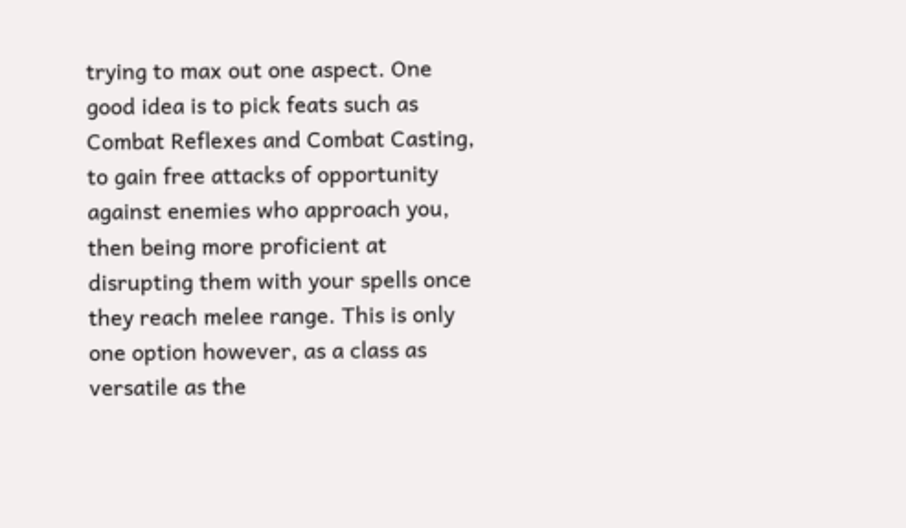trying to max out one aspect. One good idea is to pick feats such as Combat Reflexes and Combat Casting, to gain free attacks of opportunity against enemies who approach you, then being more proficient at disrupting them with your spells once they reach melee range. This is only one option however, as a class as versatile as the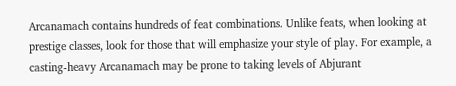Arcanamach contains hundreds of feat combinations. Unlike feats, when looking at prestige classes, look for those that will emphasize your style of play. For example, a casting-heavy Arcanamach may be prone to taking levels of Abjurant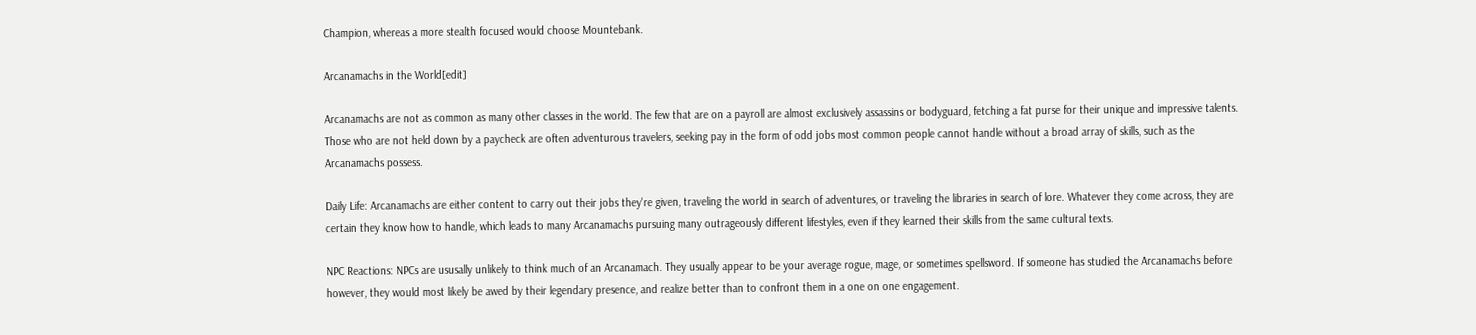Champion, whereas a more stealth focused would choose Mountebank.

Arcanamachs in the World[edit]

Arcanamachs are not as common as many other classes in the world. The few that are on a payroll are almost exclusively assassins or bodyguard, fetching a fat purse for their unique and impressive talents. Those who are not held down by a paycheck are often adventurous travelers, seeking pay in the form of odd jobs most common people cannot handle without a broad array of skills, such as the Arcanamachs possess.

Daily Life: Arcanamachs are either content to carry out their jobs they're given, traveling the world in search of adventures, or traveling the libraries in search of lore. Whatever they come across, they are certain they know how to handle, which leads to many Arcanamachs pursuing many outrageously different lifestyles, even if they learned their skills from the same cultural texts.

NPC Reactions: NPCs are ususally unlikely to think much of an Arcanamach. They usually appear to be your average rogue, mage, or sometimes spellsword. If someone has studied the Arcanamachs before however, they would most likely be awed by their legendary presence, and realize better than to confront them in a one on one engagement.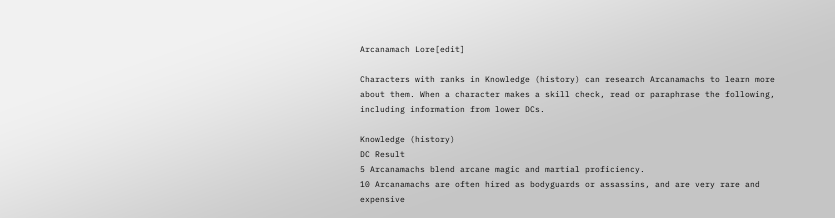Arcanamach Lore[edit]

Characters with ranks in Knowledge (history) can research Arcanamachs to learn more about them. When a character makes a skill check, read or paraphrase the following, including information from lower DCs.

Knowledge (history)
DC Result
5 Arcanamachs blend arcane magic and martial proficiency.
10 Arcanamachs are often hired as bodyguards or assassins, and are very rare and expensive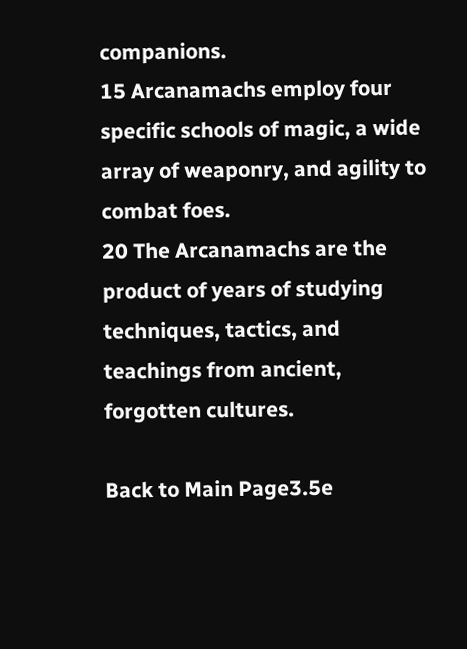companions.
15 Arcanamachs employ four specific schools of magic, a wide array of weaponry, and agility to combat foes.
20 The Arcanamachs are the product of years of studying techniques, tactics, and teachings from ancient, forgotten cultures.

Back to Main Page3.5e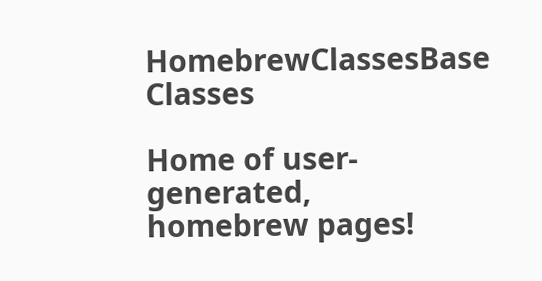HomebrewClassesBase Classes

Home of user-generated,
homebrew pages!